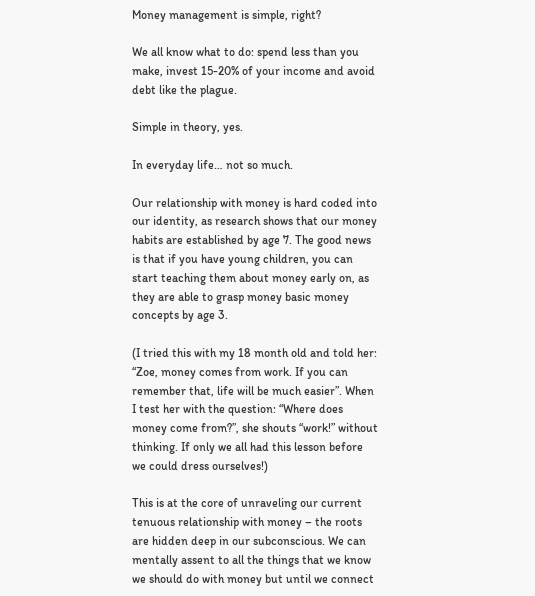Money management is simple, right?

We all know what to do: spend less than you make, invest 15-20% of your income and avoid debt like the plague.

Simple in theory, yes.

In everyday life… not so much.

Our relationship with money is hard coded into our identity, as research shows that our money habits are established by age 7. The good news is that if you have young children, you can start teaching them about money early on, as they are able to grasp money basic money concepts by age 3.

(I tried this with my 18 month old and told her: “Zoe, money comes from work. If you can remember that, life will be much easier”. When I test her with the question: “Where does money come from?”, she shouts “work!” without thinking. If only we all had this lesson before we could dress ourselves!)

This is at the core of unraveling our current tenuous relationship with money – the roots are hidden deep in our subconscious. We can mentally assent to all the things that we know we should do with money but until we connect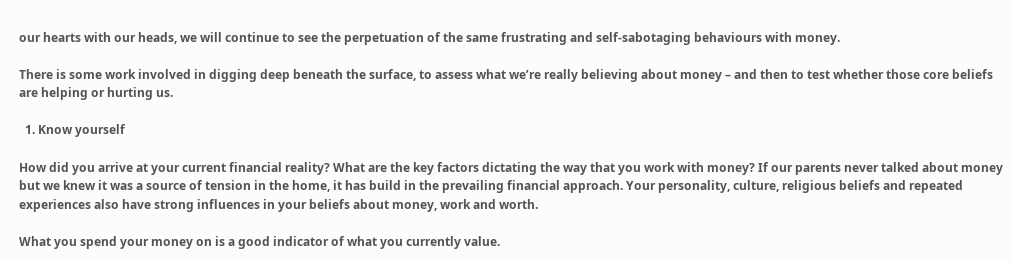our hearts with our heads, we will continue to see the perpetuation of the same frustrating and self-sabotaging behaviours with money.

There is some work involved in digging deep beneath the surface, to assess what we’re really believing about money – and then to test whether those core beliefs are helping or hurting us.

  1. Know yourself

How did you arrive at your current financial reality? What are the key factors dictating the way that you work with money? If our parents never talked about money but we knew it was a source of tension in the home, it has build in the prevailing financial approach. Your personality, culture, religious beliefs and repeated experiences also have strong influences in your beliefs about money, work and worth.

What you spend your money on is a good indicator of what you currently value.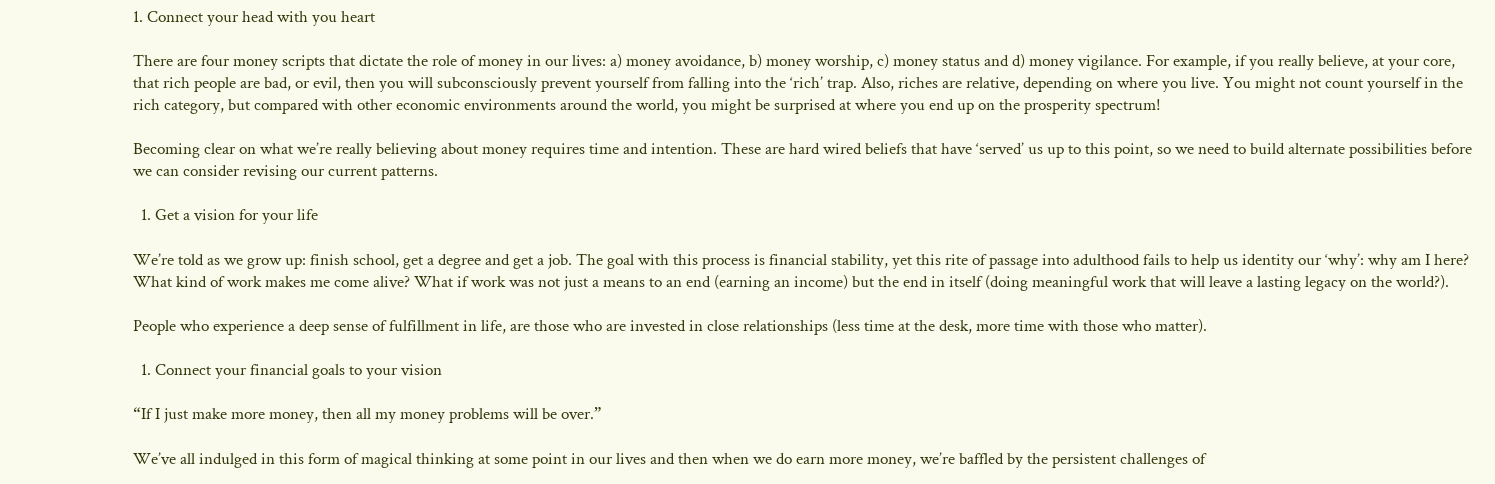1. Connect your head with you heart

There are four money scripts that dictate the role of money in our lives: a) money avoidance, b) money worship, c) money status and d) money vigilance. For example, if you really believe, at your core, that rich people are bad, or evil, then you will subconsciously prevent yourself from falling into the ‘rich’ trap. Also, riches are relative, depending on where you live. You might not count yourself in the rich category, but compared with other economic environments around the world, you might be surprised at where you end up on the prosperity spectrum!

Becoming clear on what we’re really believing about money requires time and intention. These are hard wired beliefs that have ‘served’ us up to this point, so we need to build alternate possibilities before we can consider revising our current patterns.

  1. Get a vision for your life

We’re told as we grow up: finish school, get a degree and get a job. The goal with this process is financial stability, yet this rite of passage into adulthood fails to help us identity our ‘why’: why am I here? What kind of work makes me come alive? What if work was not just a means to an end (earning an income) but the end in itself (doing meaningful work that will leave a lasting legacy on the world?).

People who experience a deep sense of fulfillment in life, are those who are invested in close relationships (less time at the desk, more time with those who matter).

  1. Connect your financial goals to your vision

“If I just make more money, then all my money problems will be over.”

We’ve all indulged in this form of magical thinking at some point in our lives and then when we do earn more money, we’re baffled by the persistent challenges of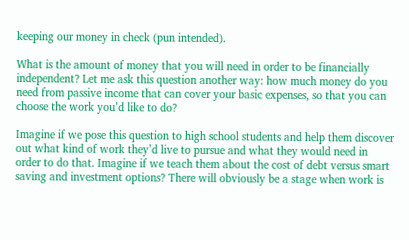keeping our money in check (pun intended).

What is the amount of money that you will need in order to be financially independent? Let me ask this question another way: how much money do you need from passive income that can cover your basic expenses, so that you can choose the work you’d like to do?

Imagine if we pose this question to high school students and help them discover out what kind of work they’d live to pursue and what they would need in order to do that. Imagine if we teach them about the cost of debt versus smart saving and investment options? There will obviously be a stage when work is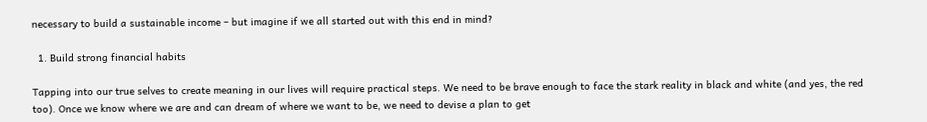necessary to build a sustainable income – but imagine if we all started out with this end in mind?

  1. Build strong financial habits

Tapping into our true selves to create meaning in our lives will require practical steps. We need to be brave enough to face the stark reality in black and white (and yes, the red too). Once we know where we are and can dream of where we want to be, we need to devise a plan to get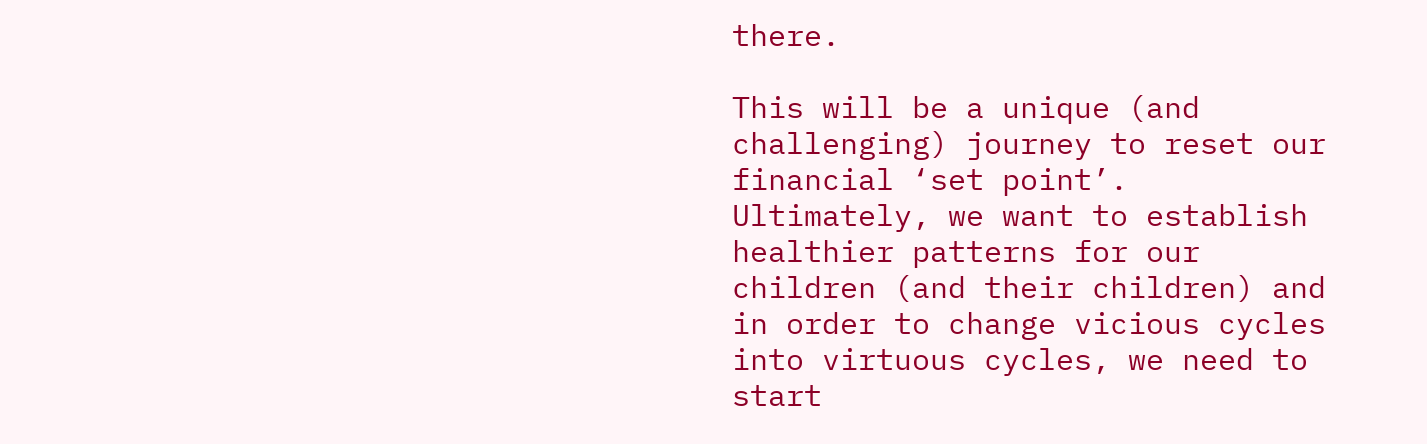there.

This will be a unique (and challenging) journey to reset our financial ‘set point’. Ultimately, we want to establish healthier patterns for our children (and their children) and in order to change vicious cycles into virtuous cycles, we need to start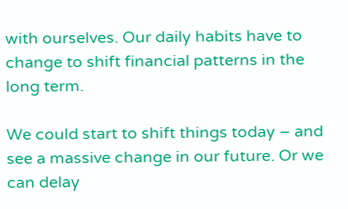with ourselves. Our daily habits have to change to shift financial patterns in the long term.

We could start to shift things today – and see a massive change in our future. Or we can delay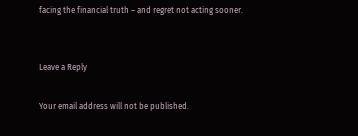facing the financial truth – and regret not acting sooner.


Leave a Reply

Your email address will not be published.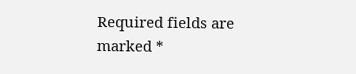Required fields are marked *